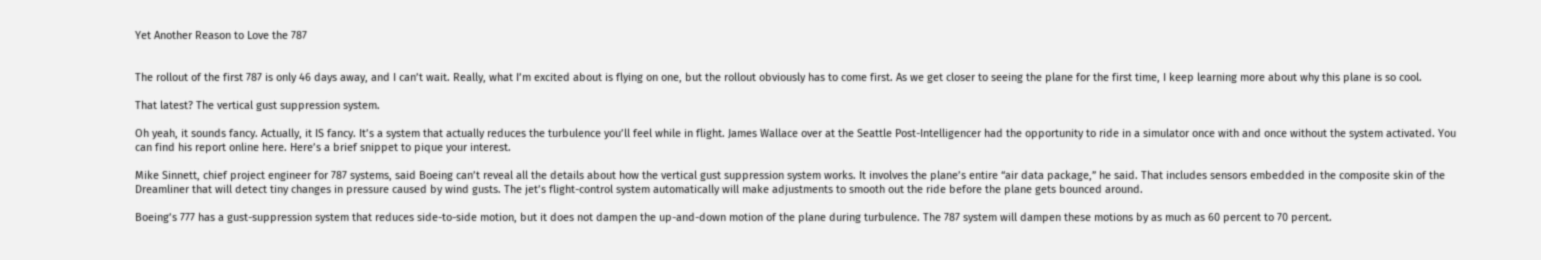Yet Another Reason to Love the 787


The rollout of the first 787 is only 46 days away, and I can’t wait. Really, what I’m excited about is flying on one, but the rollout obviously has to come first. As we get closer to seeing the plane for the first time, I keep learning more about why this plane is so cool.

That latest? The vertical gust suppression system.

Oh yeah, it sounds fancy. Actually, it IS fancy. It’s a system that actually reduces the turbulence you’ll feel while in flight. James Wallace over at the Seattle Post-Intelligencer had the opportunity to ride in a simulator once with and once without the system activated. You can find his report online here. Here’s a brief snippet to pique your interest.

Mike Sinnett, chief project engineer for 787 systems, said Boeing can’t reveal all the details about how the vertical gust suppression system works. It involves the plane’s entire “air data package,” he said. That includes sensors embedded in the composite skin of the Dreamliner that will detect tiny changes in pressure caused by wind gusts. The jet’s flight-control system automatically will make adjustments to smooth out the ride before the plane gets bounced around.

Boeing’s 777 has a gust-suppression system that reduces side-to-side motion, but it does not dampen the up-and-down motion of the plane during turbulence. The 787 system will dampen these motions by as much as 60 percent to 70 percent.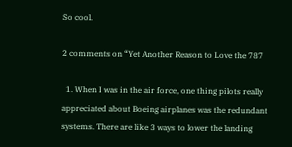So cool.

2 comments on “Yet Another Reason to Love the 787

  1. When I was in the air force, one thing pilots really appreciated about Boeing airplanes was the redundant systems. There are like 3 ways to lower the landing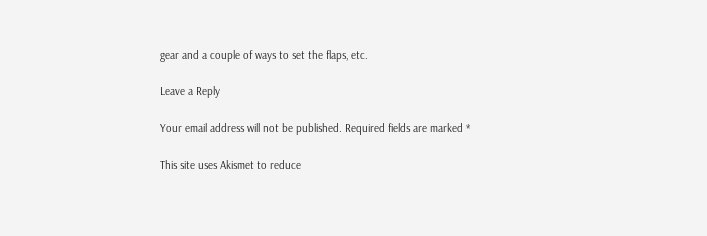gear and a couple of ways to set the flaps, etc.

Leave a Reply

Your email address will not be published. Required fields are marked *

This site uses Akismet to reduce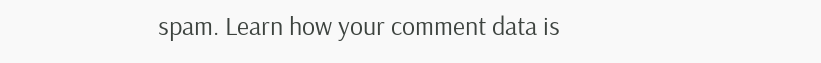spam. Learn how your comment data is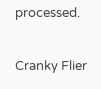processed.

Cranky Flier